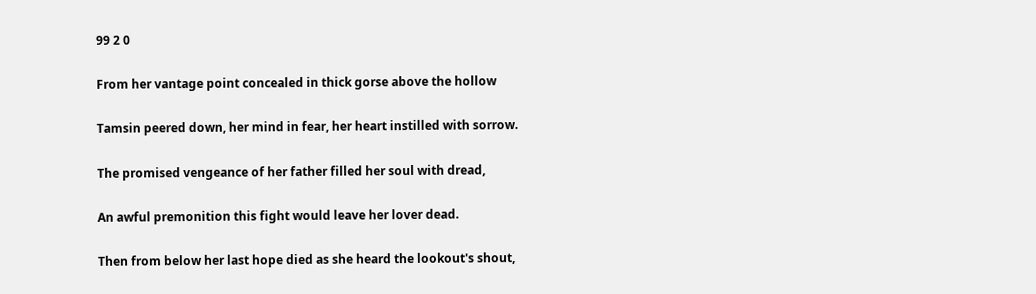99 2 0

From her vantage point concealed in thick gorse above the hollow

Tamsin peered down, her mind in fear, her heart instilled with sorrow.

The promised vengeance of her father filled her soul with dread,

An awful premonition this fight would leave her lover dead.

Then from below her last hope died as she heard the lookout's shout,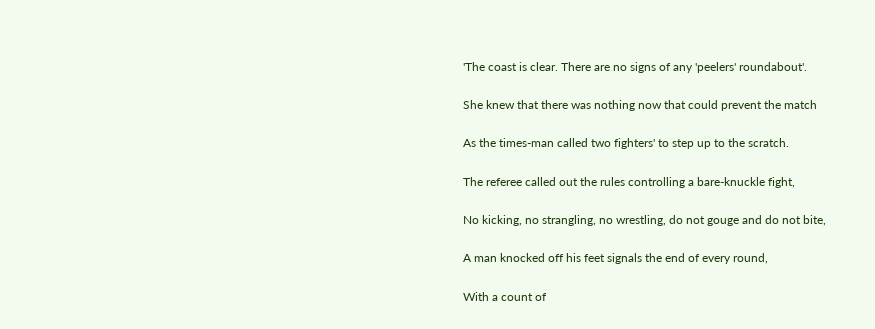'The coast is clear. There are no signs of any 'peelers' roundabout'.

She knew that there was nothing now that could prevent the match

As the times-man called two fighters' to step up to the scratch.

The referee called out the rules controlling a bare-knuckle fight,

No kicking, no strangling, no wrestling, do not gouge and do not bite,

A man knocked off his feet signals the end of every round,

With a count of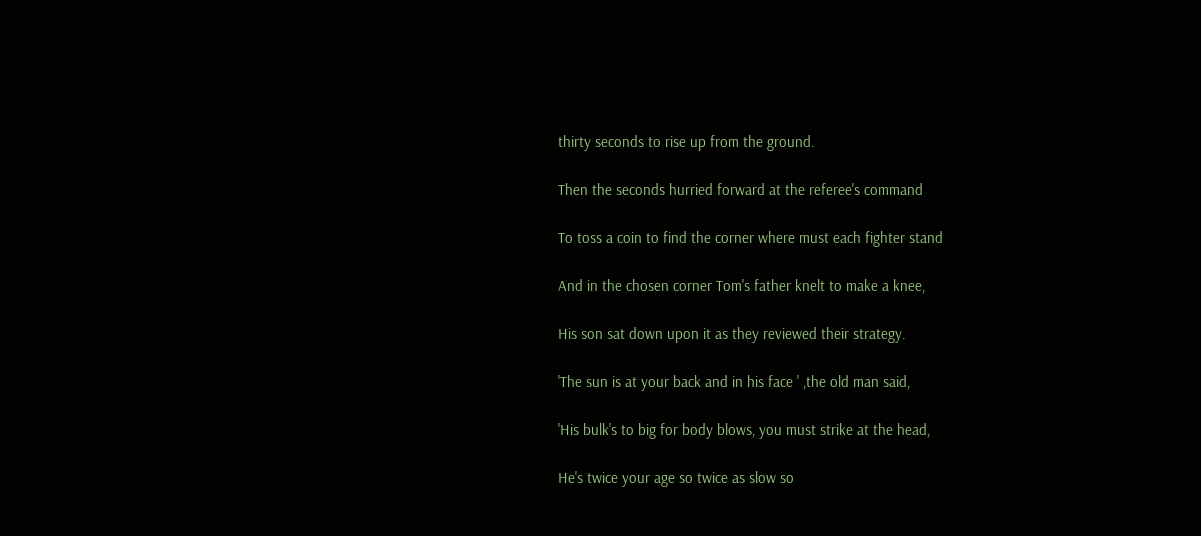thirty seconds to rise up from the ground.

Then the seconds hurried forward at the referee's command

To toss a coin to find the corner where must each fighter stand

And in the chosen corner Tom's father knelt to make a knee,

His son sat down upon it as they reviewed their strategy.

'The sun is at your back and in his face ' ,the old man said,

'His bulk's to big for body blows, you must strike at the head,

He's twice your age so twice as slow so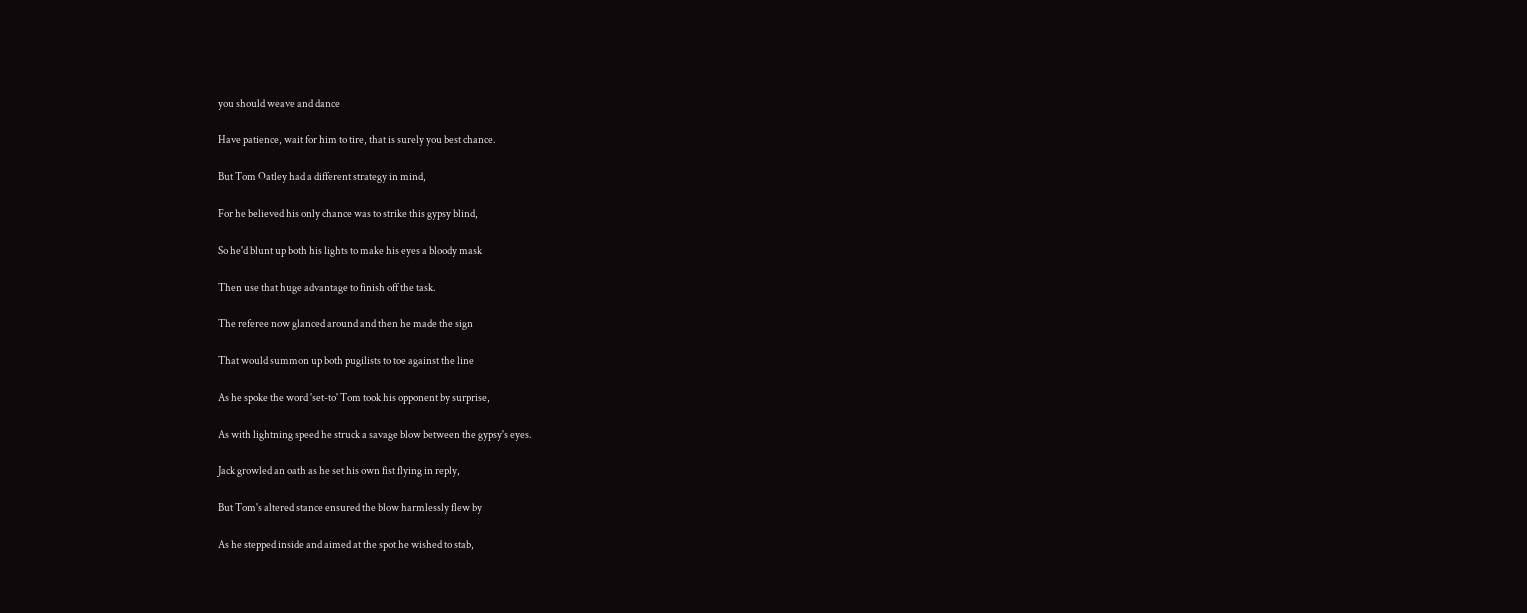you should weave and dance

Have patience, wait for him to tire, that is surely you best chance.

But Tom Oatley had a different strategy in mind,

For he believed his only chance was to strike this gypsy blind,

So he'd blunt up both his lights to make his eyes a bloody mask

Then use that huge advantage to finish off the task.

The referee now glanced around and then he made the sign

That would summon up both pugilists to toe against the line

As he spoke the word 'set-to' Tom took his opponent by surprise,

As with lightning speed he struck a savage blow between the gypsy's eyes.

Jack growled an oath as he set his own fist flying in reply,

But Tom's altered stance ensured the blow harmlessly flew by

As he stepped inside and aimed at the spot he wished to stab,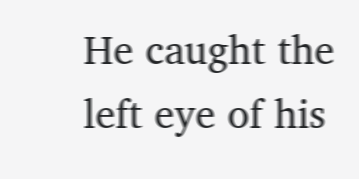He caught the left eye of his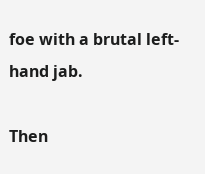foe with a brutal left-hand jab.

Then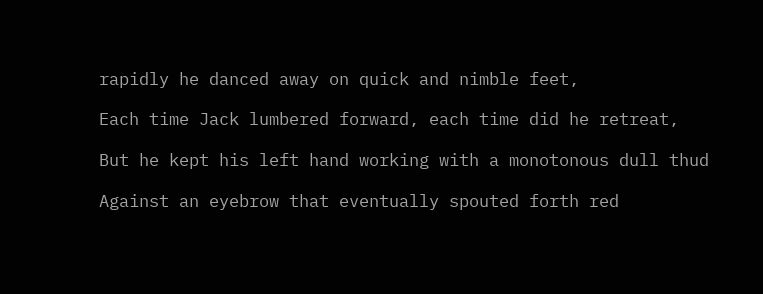rapidly he danced away on quick and nimble feet,

Each time Jack lumbered forward, each time did he retreat,

But he kept his left hand working with a monotonous dull thud

Against an eyebrow that eventually spouted forth red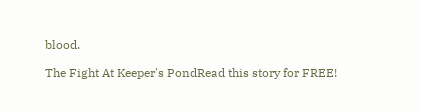blood.

The Fight At Keeper's PondRead this story for FREE!